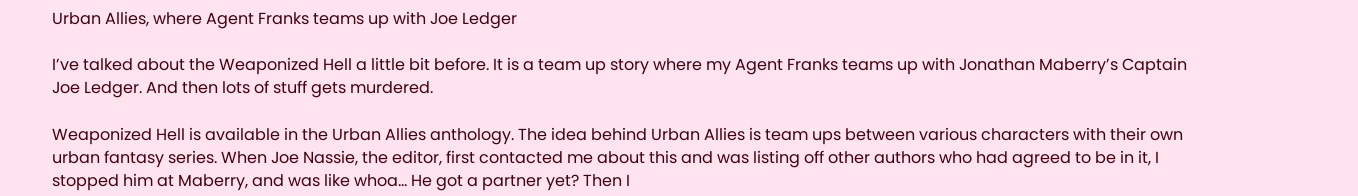Urban Allies, where Agent Franks teams up with Joe Ledger

I’ve talked about the Weaponized Hell a little bit before. It is a team up story where my Agent Franks teams up with Jonathan Maberry’s Captain Joe Ledger. And then lots of stuff gets murdered.

Weaponized Hell is available in the Urban Allies anthology. The idea behind Urban Allies is team ups between various characters with their own urban fantasy series. When Joe Nassie, the editor, first contacted me about this and was listing off other authors who had agreed to be in it, I stopped him at Maberry, and was like whoa… He got a partner yet? Then I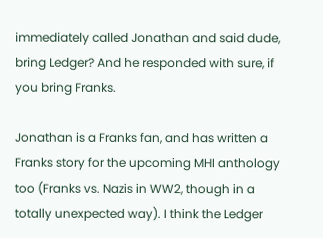immediately called Jonathan and said dude, bring Ledger? And he responded with sure, if you bring Franks.

Jonathan is a Franks fan, and has written a Franks story for the upcoming MHI anthology too (Franks vs. Nazis in WW2, though in a totally unexpected way). I think the Ledger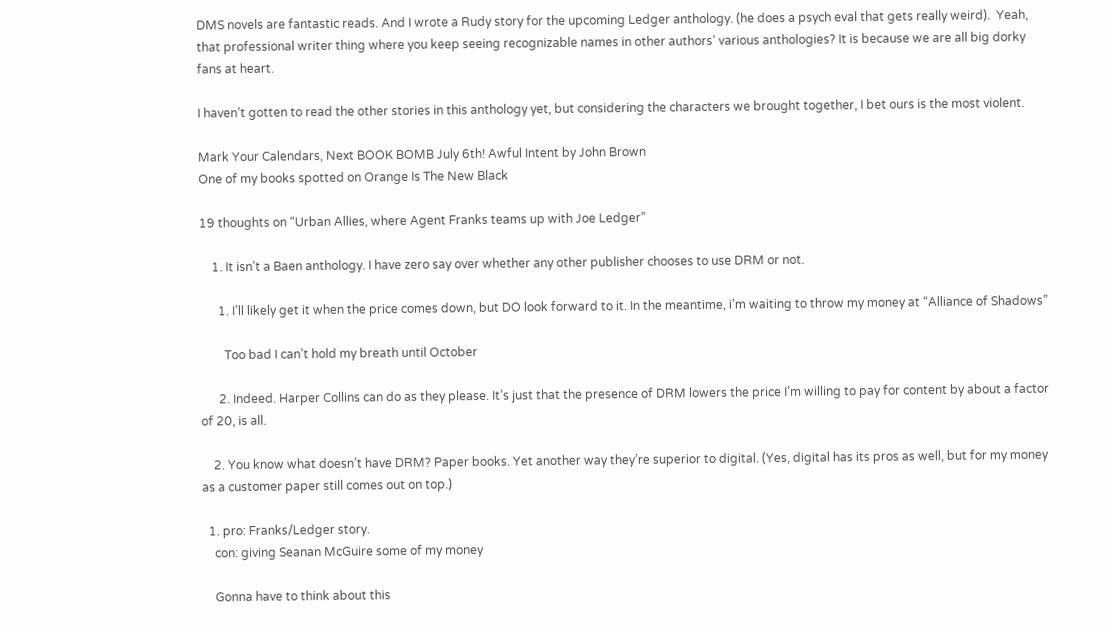DMS novels are fantastic reads. And I wrote a Rudy story for the upcoming Ledger anthology. (he does a psych eval that gets really weird).  Yeah, that professional writer thing where you keep seeing recognizable names in other authors’ various anthologies? It is because we are all big dorky fans at heart.

I haven’t gotten to read the other stories in this anthology yet, but considering the characters we brought together, I bet ours is the most violent.

Mark Your Calendars, Next BOOK BOMB July 6th! Awful Intent by John Brown
One of my books spotted on Orange Is The New Black

19 thoughts on “Urban Allies, where Agent Franks teams up with Joe Ledger”

    1. It isn’t a Baen anthology. I have zero say over whether any other publisher chooses to use DRM or not.

      1. I’ll likely get it when the price comes down, but DO look forward to it. In the meantime, i’m waiting to throw my money at “Alliance of Shadows”

        Too bad I can’t hold my breath until October

      2. Indeed. Harper Collins can do as they please. It’s just that the presence of DRM lowers the price I’m willing to pay for content by about a factor of 20, is all.

    2. You know what doesn’t have DRM? Paper books. Yet another way they’re superior to digital. (Yes, digital has its pros as well, but for my money as a customer paper still comes out on top.)

  1. pro: Franks/Ledger story.
    con: giving Seanan McGuire some of my money

    Gonna have to think about this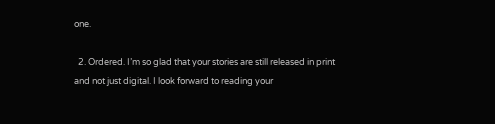one.

  2. Ordered. I’m so glad that your stories are still released in print and not just digital. I look forward to reading your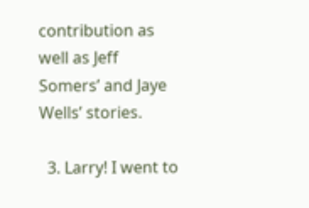contribution as well as Jeff Somers’ and Jaye Wells’ stories.

  3. Larry! I went to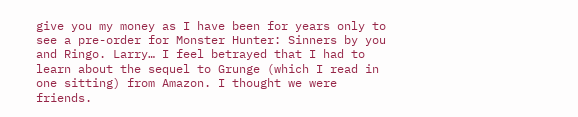give you my money as I have been for years only to see a pre-order for Monster Hunter: Sinners by you and Ringo. Larry… I feel betrayed that I had to learn about the sequel to Grunge (which I read in one sitting) from Amazon. I thought we were friends.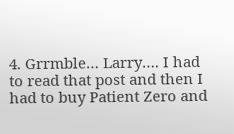4. Grrmble… Larry…. I had to read that post and then I had to buy Patient Zero and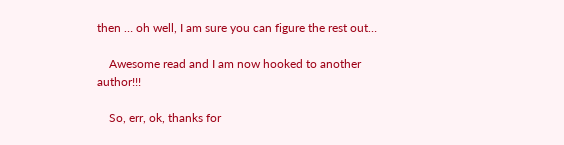then … oh well, I am sure you can figure the rest out…

    Awesome read and I am now hooked to another author!!!

    So, err, ok, thanks for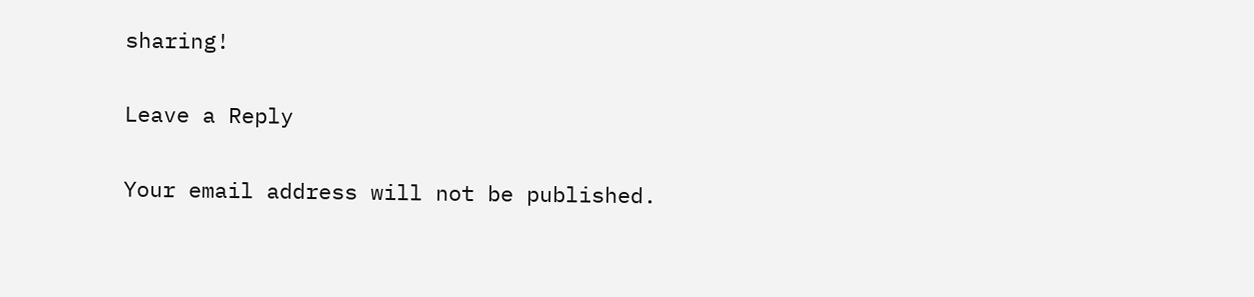sharing!

Leave a Reply

Your email address will not be published.